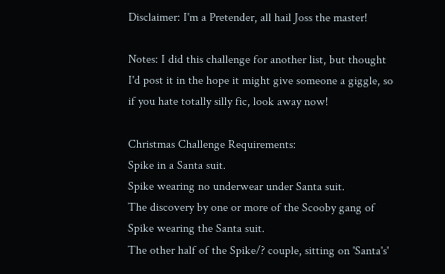Disclaimer: I'm a Pretender, all hail Joss the master!

Notes: I did this challenge for another list, but thought I'd post it in the hope it might give someone a giggle, so if you hate totally silly fic, look away now!

Christmas Challenge Requirements:
Spike in a Santa suit.
Spike wearing no underwear under Santa suit.
The discovery by one or more of the Scooby gang of Spike wearing the Santa suit.
The other half of the Spike/? couple, sitting on 'Santa's'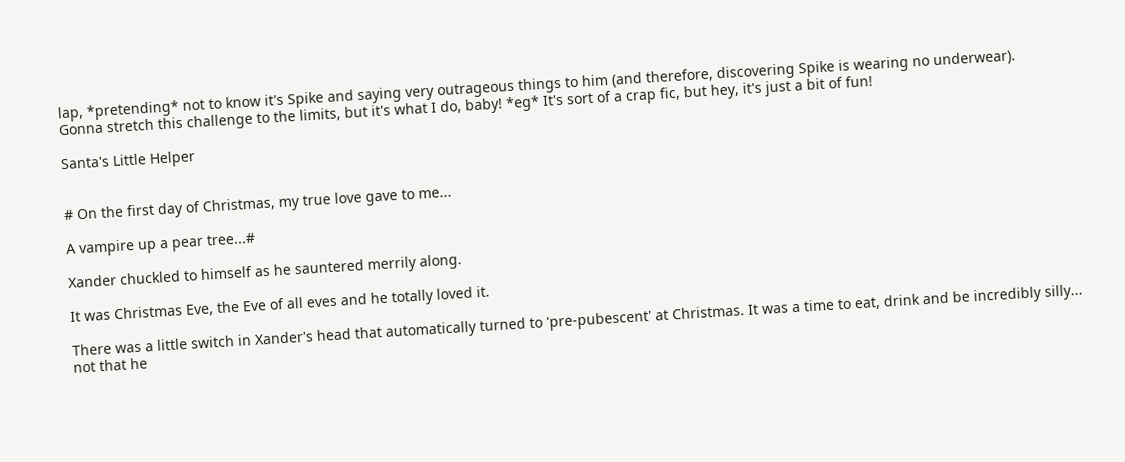lap, *pretending* not to know it's Spike and saying very outrageous things to him (and therefore, discovering Spike is wearing no underwear).
Gonna stretch this challenge to the limits, but it's what I do, baby! *eg* It's sort of a crap fic, but hey, it's just a bit of fun!

Santa's Little Helper


# On the first day of Christmas, my true love gave to me...

A vampire up a pear tree...#

Xander chuckled to himself as he sauntered merrily along.

It was Christmas Eve, the Eve of all eves and he totally loved it.

There was a little switch in Xander's head that automatically turned to 'pre-pubescent' at Christmas. It was a time to eat, drink and be incredibly silly... not that he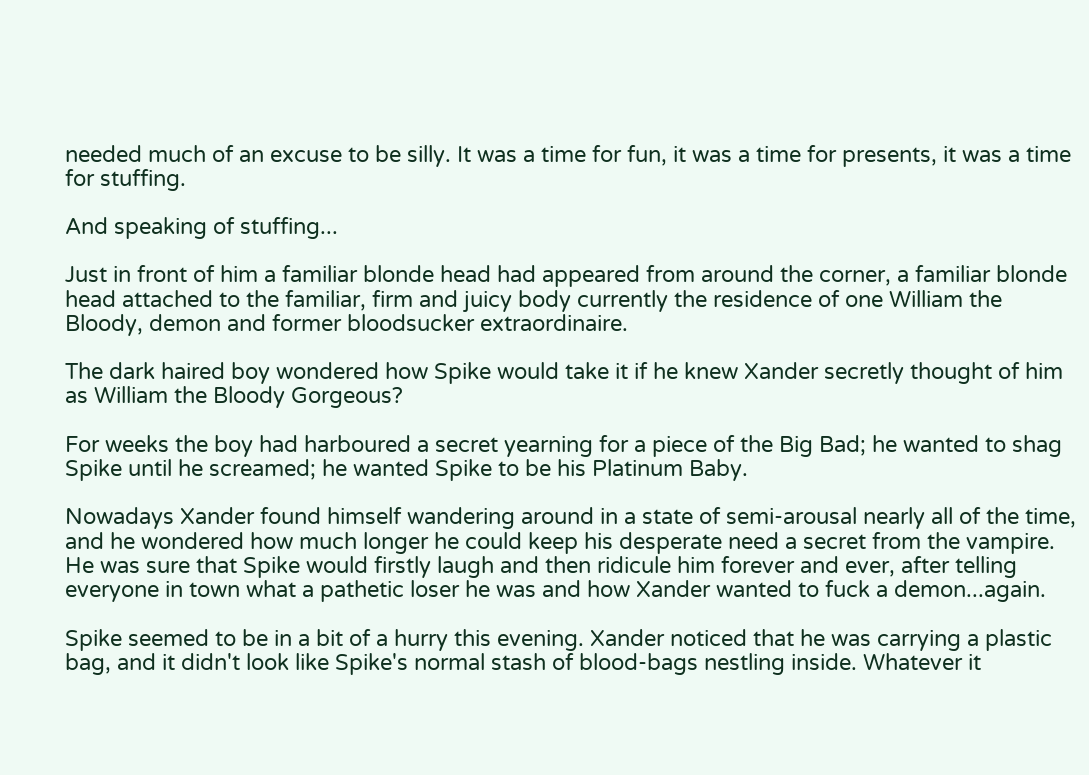needed much of an excuse to be silly. It was a time for fun, it was a time for presents, it was a time for stuffing.

And speaking of stuffing...

Just in front of him a familiar blonde head had appeared from around the corner, a familiar blonde head attached to the familiar, firm and juicy body currently the residence of one William the Bloody, demon and former bloodsucker extraordinaire.

The dark haired boy wondered how Spike would take it if he knew Xander secretly thought of him as William the Bloody Gorgeous?

For weeks the boy had harboured a secret yearning for a piece of the Big Bad; he wanted to shag Spike until he screamed; he wanted Spike to be his Platinum Baby.

Nowadays Xander found himself wandering around in a state of semi-arousal nearly all of the time, and he wondered how much longer he could keep his desperate need a secret from the vampire. He was sure that Spike would firstly laugh and then ridicule him forever and ever, after telling everyone in town what a pathetic loser he was and how Xander wanted to fuck a demon...again.

Spike seemed to be in a bit of a hurry this evening. Xander noticed that he was carrying a plastic bag, and it didn't look like Spike's normal stash of blood-bags nestling inside. Whatever it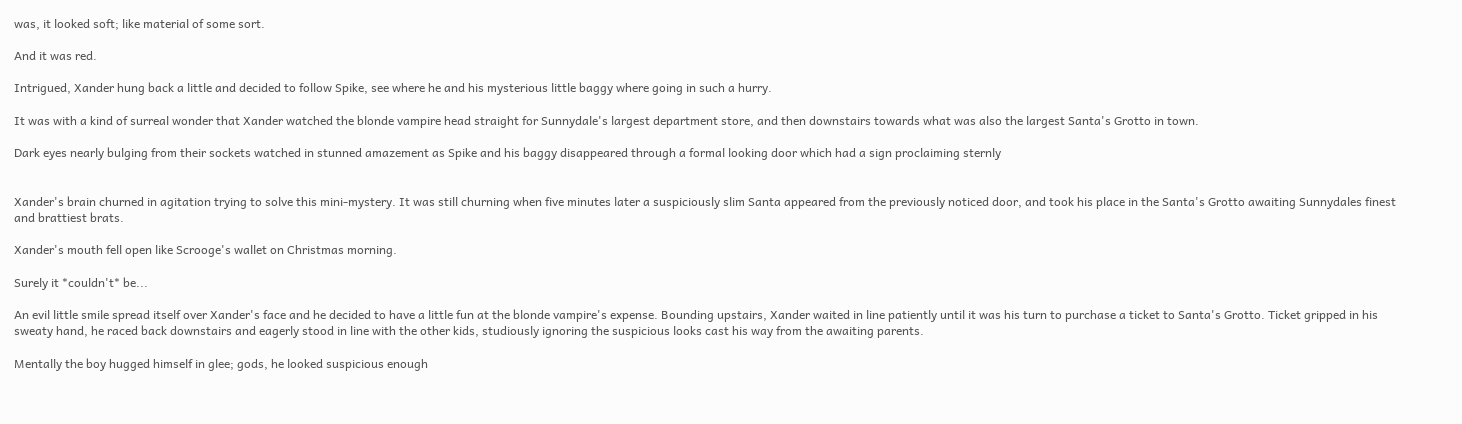was, it looked soft; like material of some sort.

And it was red.

Intrigued, Xander hung back a little and decided to follow Spike, see where he and his mysterious little baggy where going in such a hurry.

It was with a kind of surreal wonder that Xander watched the blonde vampire head straight for Sunnydale's largest department store, and then downstairs towards what was also the largest Santa's Grotto in town.

Dark eyes nearly bulging from their sockets watched in stunned amazement as Spike and his baggy disappeared through a formal looking door which had a sign proclaiming sternly


Xander's brain churned in agitation trying to solve this mini-mystery. It was still churning when five minutes later a suspiciously slim Santa appeared from the previously noticed door, and took his place in the Santa's Grotto awaiting Sunnydales finest and brattiest brats.

Xander's mouth fell open like Scrooge's wallet on Christmas morning.

Surely it *couldn't* be...

An evil little smile spread itself over Xander's face and he decided to have a little fun at the blonde vampire's expense. Bounding upstairs, Xander waited in line patiently until it was his turn to purchase a ticket to Santa's Grotto. Ticket gripped in his sweaty hand, he raced back downstairs and eagerly stood in line with the other kids, studiously ignoring the suspicious looks cast his way from the awaiting parents.

Mentally the boy hugged himself in glee; gods, he looked suspicious enough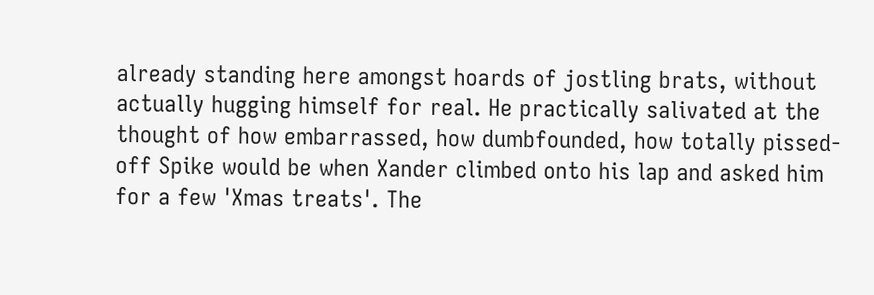already standing here amongst hoards of jostling brats, without actually hugging himself for real. He practically salivated at the thought of how embarrassed, how dumbfounded, how totally pissed-off Spike would be when Xander climbed onto his lap and asked him for a few 'Xmas treats'. The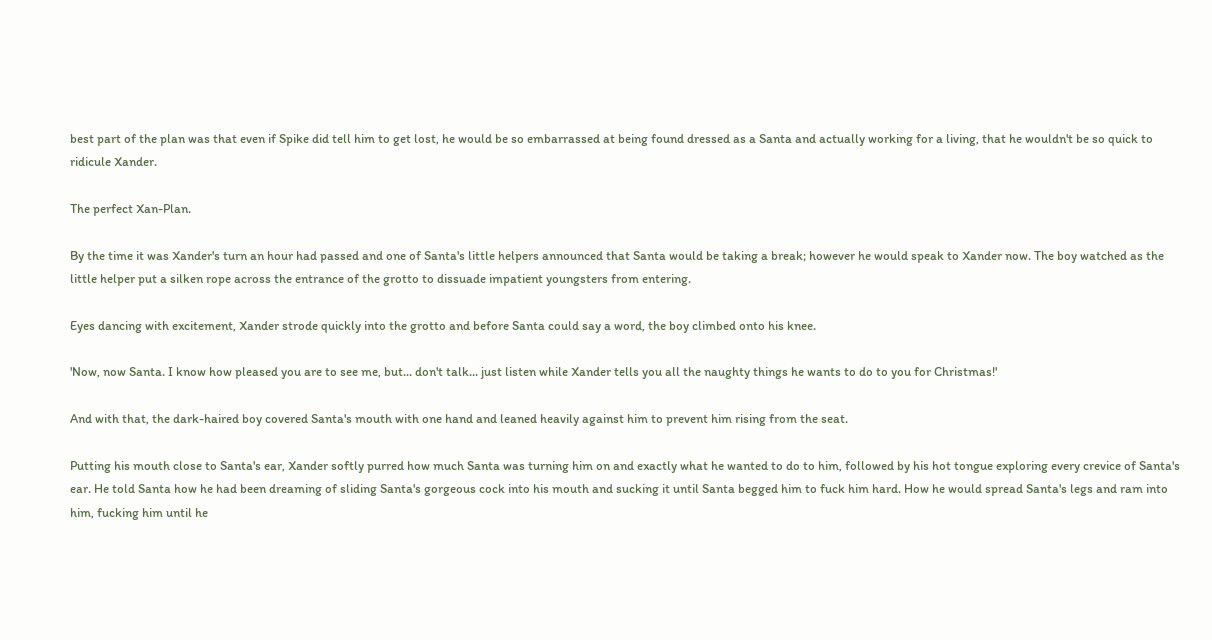best part of the plan was that even if Spike did tell him to get lost, he would be so embarrassed at being found dressed as a Santa and actually working for a living, that he wouldn't be so quick to ridicule Xander.

The perfect Xan-Plan.

By the time it was Xander's turn an hour had passed and one of Santa's little helpers announced that Santa would be taking a break; however he would speak to Xander now. The boy watched as the little helper put a silken rope across the entrance of the grotto to dissuade impatient youngsters from entering.

Eyes dancing with excitement, Xander strode quickly into the grotto and before Santa could say a word, the boy climbed onto his knee.

'Now, now Santa. I know how pleased you are to see me, but... don't talk... just listen while Xander tells you all the naughty things he wants to do to you for Christmas!'

And with that, the dark-haired boy covered Santa's mouth with one hand and leaned heavily against him to prevent him rising from the seat.

Putting his mouth close to Santa's ear, Xander softly purred how much Santa was turning him on and exactly what he wanted to do to him, followed by his hot tongue exploring every crevice of Santa's ear. He told Santa how he had been dreaming of sliding Santa's gorgeous cock into his mouth and sucking it until Santa begged him to fuck him hard. How he would spread Santa's legs and ram into him, fucking him until he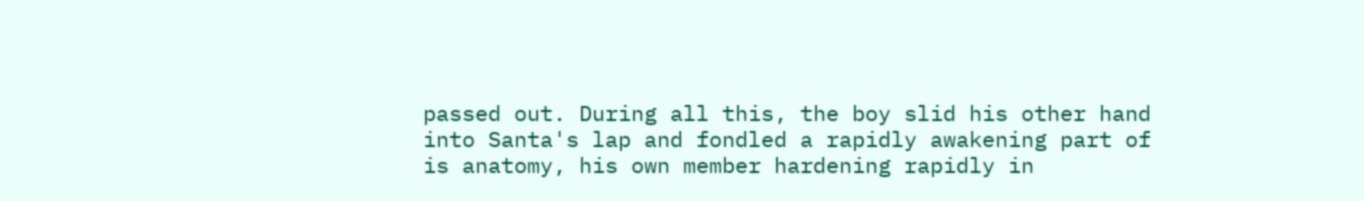passed out. During all this, the boy slid his other hand into Santa's lap and fondled a rapidly awakening part of is anatomy, his own member hardening rapidly in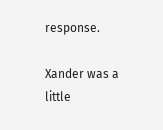response.

Xander was a little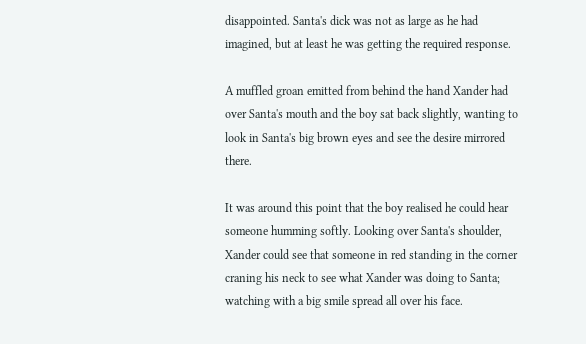disappointed. Santa's dick was not as large as he had imagined, but at least he was getting the required response.

A muffled groan emitted from behind the hand Xander had over Santa's mouth and the boy sat back slightly, wanting to look in Santa's big brown eyes and see the desire mirrored there.

It was around this point that the boy realised he could hear someone humming softly. Looking over Santa's shoulder, Xander could see that someone in red standing in the corner craning his neck to see what Xander was doing to Santa; watching with a big smile spread all over his face.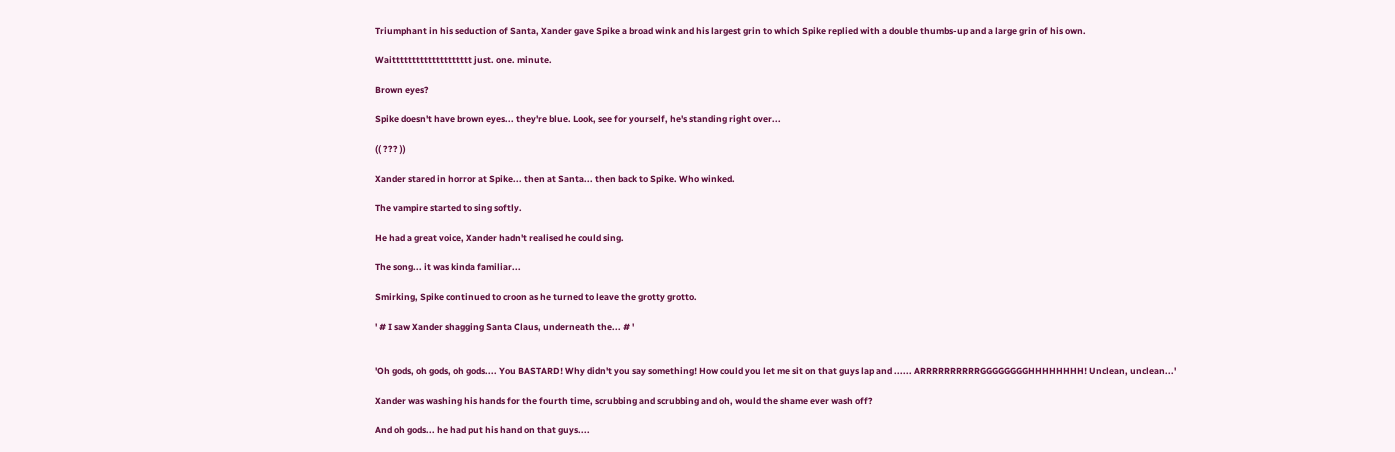Triumphant in his seduction of Santa, Xander gave Spike a broad wink and his largest grin to which Spike replied with a double thumbs-up and a large grin of his own.

Waitttttttttttttttttttt just. one. minute.

Brown eyes?

Spike doesn't have brown eyes... they're blue. Look, see for yourself, he's standing right over...

(( ??? ))

Xander stared in horror at Spike... then at Santa... then back to Spike. Who winked.

The vampire started to sing softly.

He had a great voice, Xander hadn't realised he could sing.

The song... it was kinda familiar...

Smirking, Spike continued to croon as he turned to leave the grotty grotto.

' # I saw Xander shagging Santa Claus, underneath the... # '


'Oh gods, oh gods, oh gods.... You BASTARD! Why didn't you say something! How could you let me sit on that guys lap and ...... ARRRRRRRRRRGGGGGGGGHHHHHHHH! Unclean, unclean...'

Xander was washing his hands for the fourth time, scrubbing and scrubbing and oh, would the shame ever wash off?

And oh gods... he had put his hand on that guys....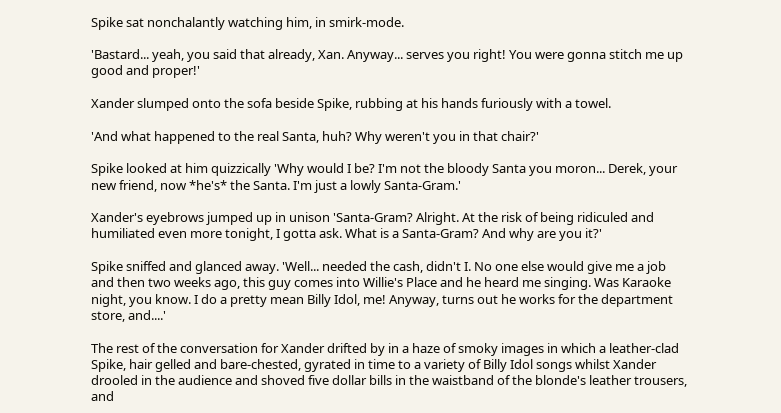Spike sat nonchalantly watching him, in smirk-mode.

'Bastard... yeah, you said that already, Xan. Anyway... serves you right! You were gonna stitch me up good and proper!'

Xander slumped onto the sofa beside Spike, rubbing at his hands furiously with a towel.

'And what happened to the real Santa, huh? Why weren't you in that chair?'

Spike looked at him quizzically 'Why would I be? I'm not the bloody Santa you moron... Derek, your new friend, now *he's* the Santa. I'm just a lowly Santa-Gram.'

Xander's eyebrows jumped up in unison 'Santa-Gram? Alright. At the risk of being ridiculed and humiliated even more tonight, I gotta ask. What is a Santa-Gram? And why are you it?'

Spike sniffed and glanced away. 'Well... needed the cash, didn't I. No one else would give me a job and then two weeks ago, this guy comes into Willie's Place and he heard me singing. Was Karaoke night, you know. I do a pretty mean Billy Idol, me! Anyway, turns out he works for the department store, and....'

The rest of the conversation for Xander drifted by in a haze of smoky images in which a leather-clad Spike, hair gelled and bare-chested, gyrated in time to a variety of Billy Idol songs whilst Xander drooled in the audience and shoved five dollar bills in the waistband of the blonde's leather trousers, and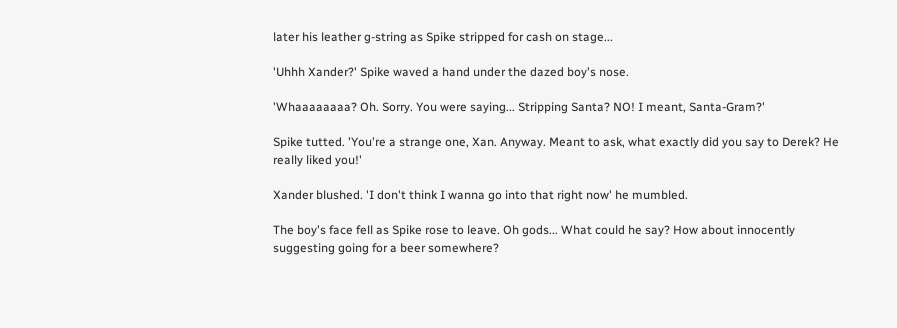later his leather g-string as Spike stripped for cash on stage...

'Uhhh Xander?' Spike waved a hand under the dazed boy's nose.

'Whaaaaaaaa? Oh. Sorry. You were saying... Stripping Santa? NO! I meant, Santa-Gram?'

Spike tutted. 'You're a strange one, Xan. Anyway. Meant to ask, what exactly did you say to Derek? He really liked you!'

Xander blushed. 'I don't think I wanna go into that right now' he mumbled.

The boy's face fell as Spike rose to leave. Oh gods... What could he say? How about innocently suggesting going for a beer somewhere?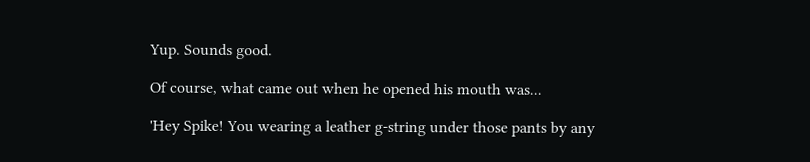Yup. Sounds good.

Of course, what came out when he opened his mouth was...

'Hey Spike! You wearing a leather g-string under those pants by any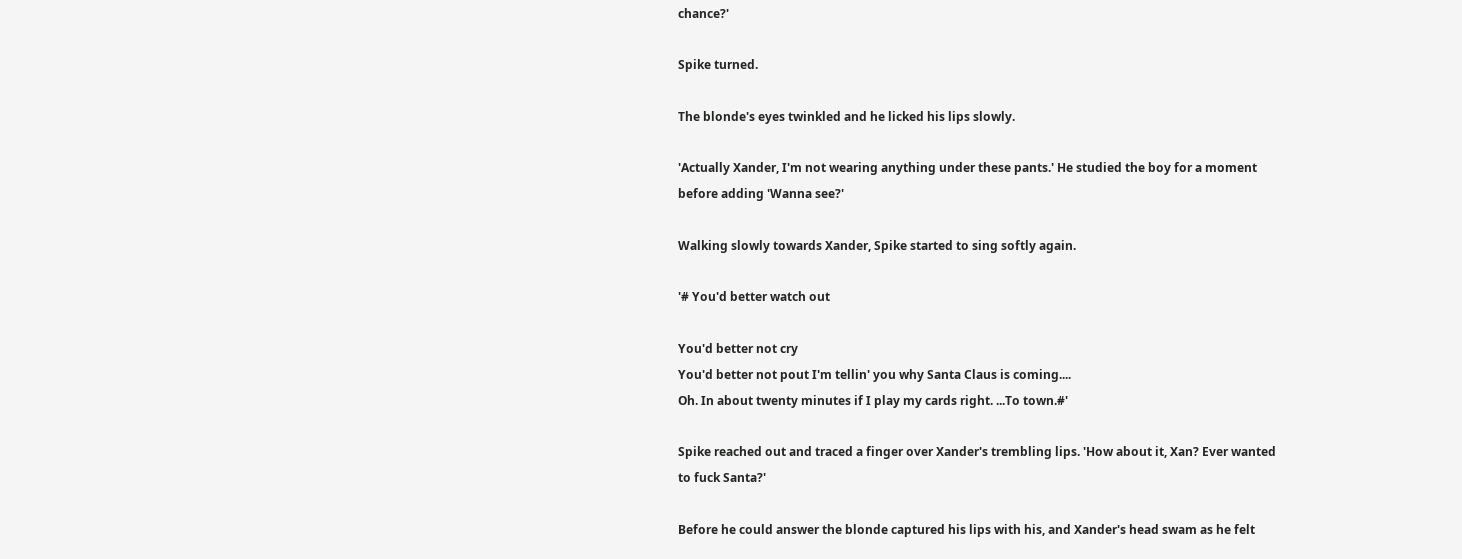chance?'

Spike turned.

The blonde's eyes twinkled and he licked his lips slowly.

'Actually Xander, I'm not wearing anything under these pants.' He studied the boy for a moment before adding 'Wanna see?'

Walking slowly towards Xander, Spike started to sing softly again.

'# You'd better watch out

You'd better not cry
You'd better not pout I'm tellin' you why Santa Claus is coming....
Oh. In about twenty minutes if I play my cards right. ...To town.#'

Spike reached out and traced a finger over Xander's trembling lips. 'How about it, Xan? Ever wanted to fuck Santa?'

Before he could answer the blonde captured his lips with his, and Xander's head swam as he felt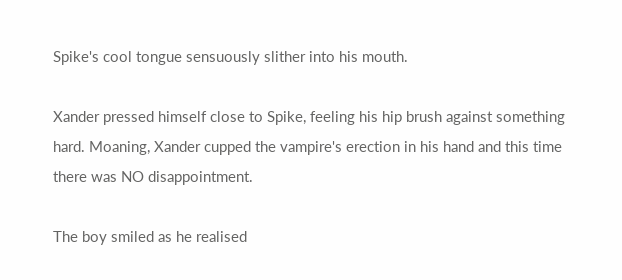Spike's cool tongue sensuously slither into his mouth.

Xander pressed himself close to Spike, feeling his hip brush against something hard. Moaning, Xander cupped the vampire's erection in his hand and this time there was NO disappointment.

The boy smiled as he realised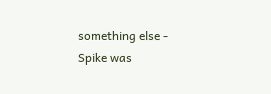something else - Spike was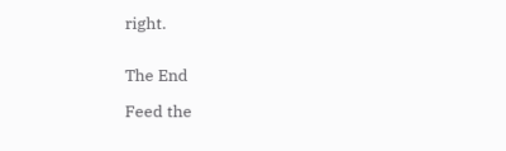right.


The End

Feed the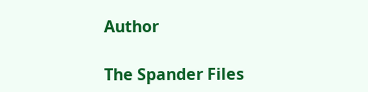Author

The Spander Files